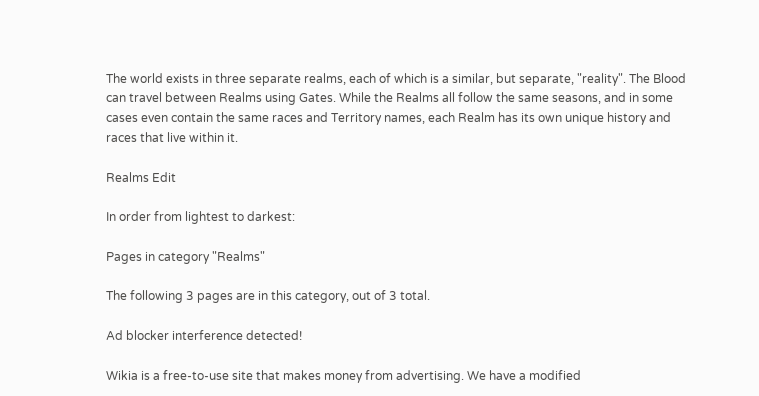The world exists in three separate realms, each of which is a similar, but separate, "reality". The Blood can travel between Realms using Gates. While the Realms all follow the same seasons, and in some cases even contain the same races and Territory names, each Realm has its own unique history and races that live within it.

Realms Edit

In order from lightest to darkest:

Pages in category "Realms"

The following 3 pages are in this category, out of 3 total.

Ad blocker interference detected!

Wikia is a free-to-use site that makes money from advertising. We have a modified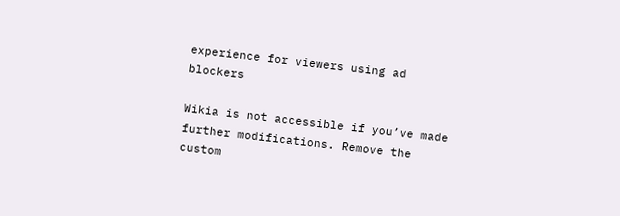experience for viewers using ad blockers

Wikia is not accessible if you’ve made further modifications. Remove the custom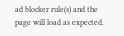ad blocker rule(s) and the page will load as expected.